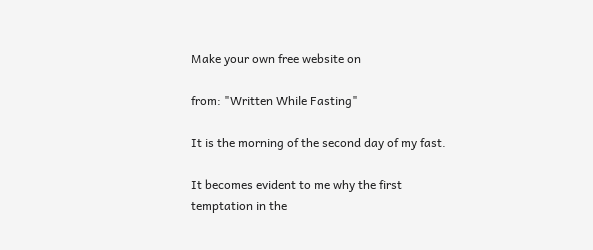Make your own free website on

from: "Written While Fasting"

It is the morning of the second day of my fast.

It becomes evident to me why the first temptation in the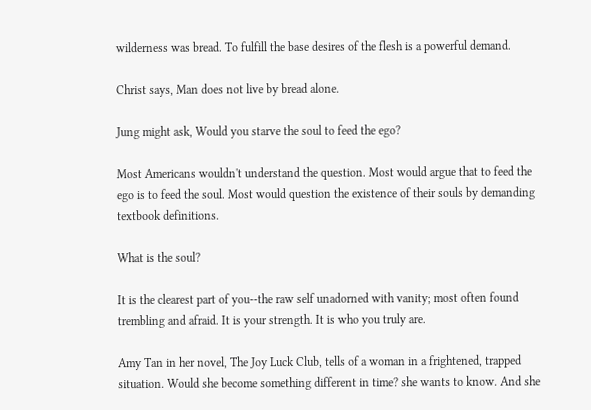wilderness was bread. To fulfill the base desires of the flesh is a powerful demand.

Christ says, Man does not live by bread alone.

Jung might ask, Would you starve the soul to feed the ego?

Most Americans wouldn't understand the question. Most would argue that to feed the ego is to feed the soul. Most would question the existence of their souls by demanding textbook definitions.

What is the soul?

It is the clearest part of you--the raw self unadorned with vanity; most often found trembling and afraid. It is your strength. It is who you truly are.

Amy Tan in her novel, The Joy Luck Club, tells of a woman in a frightened, trapped situation. Would she become something different in time? she wants to know. And she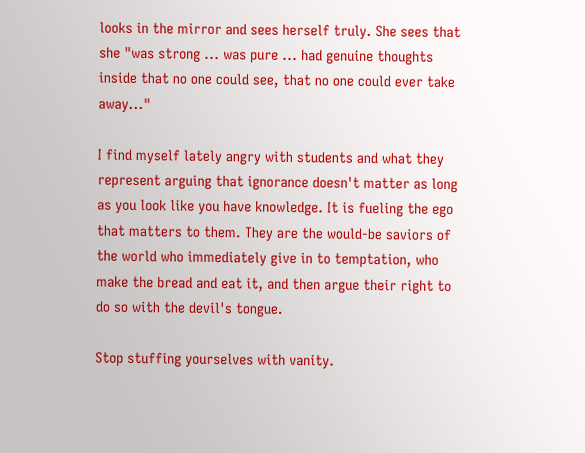looks in the mirror and sees herself truly. She sees that she "was strong ... was pure ... had genuine thoughts inside that no one could see, that no one could ever take away..."

I find myself lately angry with students and what they represent arguing that ignorance doesn't matter as long as you look like you have knowledge. It is fueling the ego that matters to them. They are the would-be saviors of the world who immediately give in to temptation, who make the bread and eat it, and then argue their right to do so with the devil's tongue.

Stop stuffing yourselves with vanity.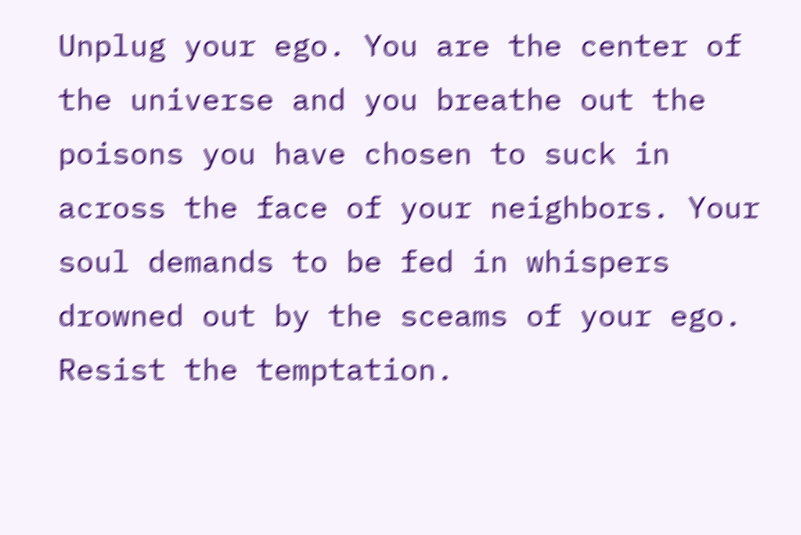Unplug your ego. You are the center of the universe and you breathe out the poisons you have chosen to suck in across the face of your neighbors. Your soul demands to be fed in whispers drowned out by the sceams of your ego. Resist the temptation.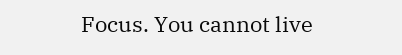Focus. You cannot live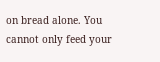on bread alone. You cannot only feed your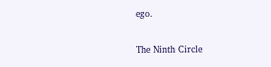ego.

The Ninth Circle